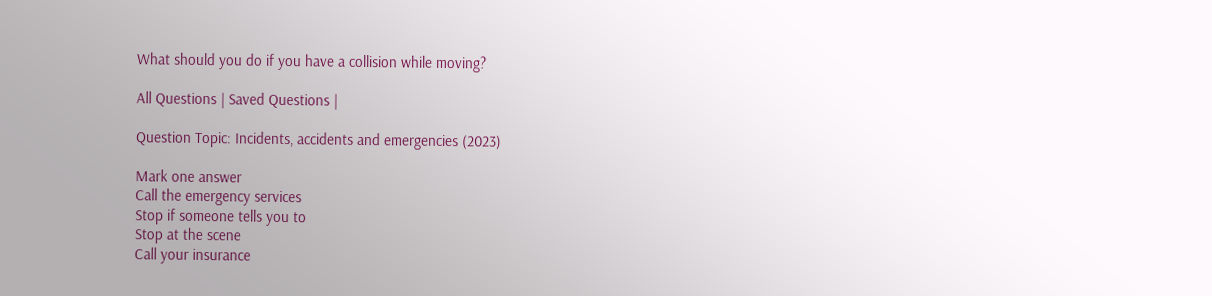What should you do if you have a collision while moving?

All Questions | Saved Questions |

Question Topic: Incidents, accidents and emergencies (2023)

Mark one answer
Call the emergency services
Stop if someone tells you to
Stop at the scene
Call your insurance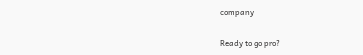company

Ready to go pro?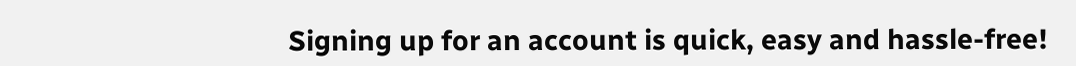Signing up for an account is quick, easy and hassle-free!